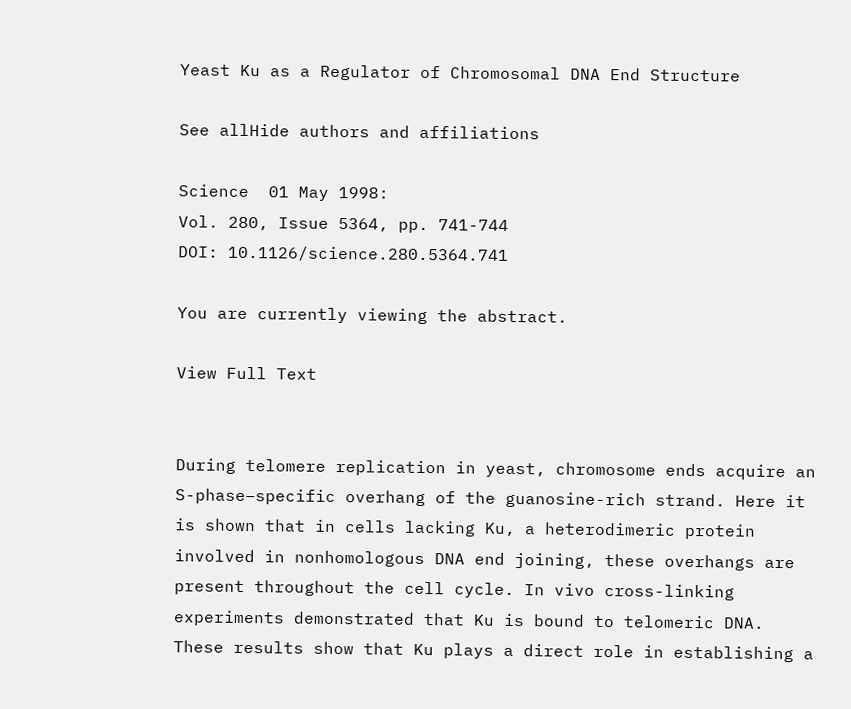Yeast Ku as a Regulator of Chromosomal DNA End Structure

See allHide authors and affiliations

Science  01 May 1998:
Vol. 280, Issue 5364, pp. 741-744
DOI: 10.1126/science.280.5364.741

You are currently viewing the abstract.

View Full Text


During telomere replication in yeast, chromosome ends acquire an S-phase–specific overhang of the guanosine-rich strand. Here it is shown that in cells lacking Ku, a heterodimeric protein involved in nonhomologous DNA end joining, these overhangs are present throughout the cell cycle. In vivo cross-linking experiments demonstrated that Ku is bound to telomeric DNA. These results show that Ku plays a direct role in establishing a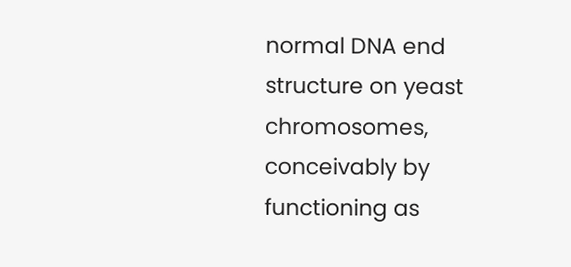normal DNA end structure on yeast chromosomes, conceivably by functioning as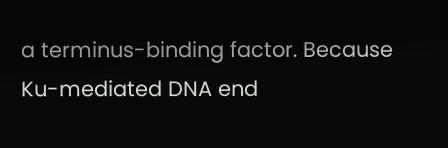a terminus-binding factor. Because Ku-mediated DNA end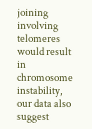joining involving telomeres would result in chromosome instability, our data also suggest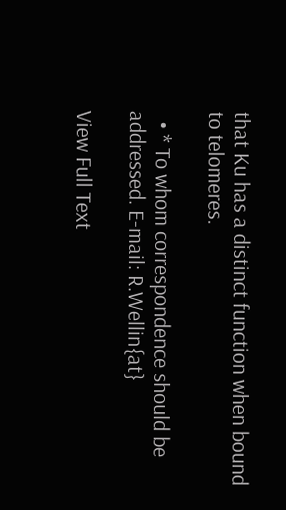that Ku has a distinct function when bound to telomeres.

  • * To whom correspondence should be addressed. E-mail: R.Wellin{at}

View Full Text